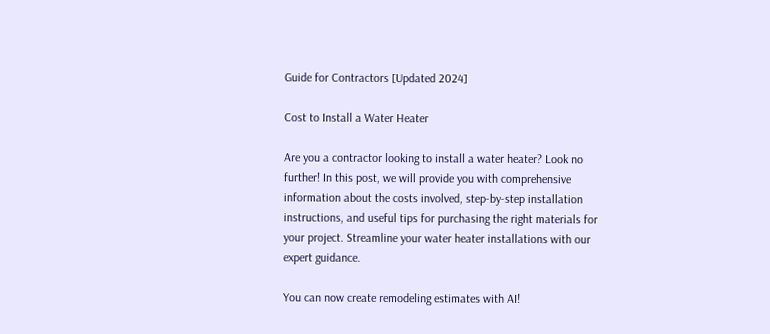Guide for Contractors [Updated 2024]

Cost to Install a Water Heater

Are you a contractor looking to install a water heater? Look no further! In this post, we will provide you with comprehensive information about the costs involved, step-by-step installation instructions, and useful tips for purchasing the right materials for your project. Streamline your water heater installations with our expert guidance.

You can now create remodeling estimates with AI!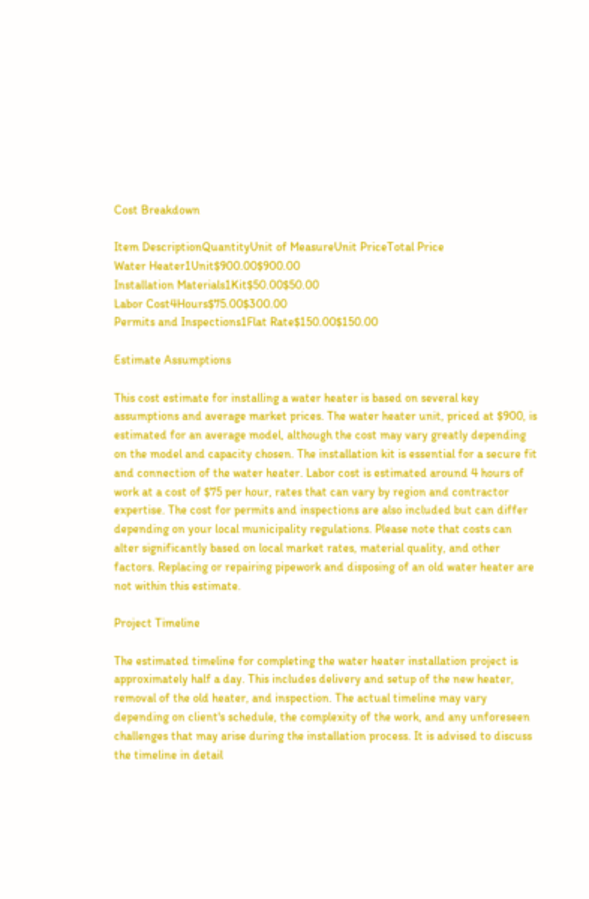Cost Breakdown

Item DescriptionQuantityUnit of MeasureUnit PriceTotal Price
Water Heater1Unit$900.00$900.00
Installation Materials1Kit$50.00$50.00
Labor Cost4Hours$75.00$300.00
Permits and Inspections1Flat Rate$150.00$150.00

Estimate Assumptions

This cost estimate for installing a water heater is based on several key assumptions and average market prices. The water heater unit, priced at $900, is estimated for an average model, although the cost may vary greatly depending on the model and capacity chosen. The installation kit is essential for a secure fit and connection of the water heater. Labor cost is estimated around 4 hours of work at a cost of $75 per hour, rates that can vary by region and contractor expertise. The cost for permits and inspections are also included but can differ depending on your local municipality regulations. Please note that costs can alter significantly based on local market rates, material quality, and other factors. Replacing or repairing pipework and disposing of an old water heater are not within this estimate.

Project Timeline

The estimated timeline for completing the water heater installation project is approximately half a day. This includes delivery and setup of the new heater, removal of the old heater, and inspection. The actual timeline may vary depending on client's schedule, the complexity of the work, and any unforeseen challenges that may arise during the installation process. It is advised to discuss the timeline in detail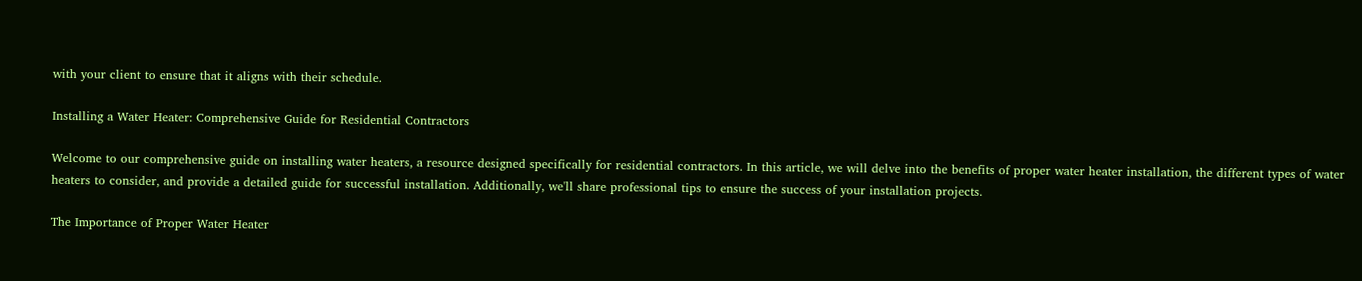with your client to ensure that it aligns with their schedule.

Installing a Water Heater: Comprehensive Guide for Residential Contractors

Welcome to our comprehensive guide on installing water heaters, a resource designed specifically for residential contractors. In this article, we will delve into the benefits of proper water heater installation, the different types of water heaters to consider, and provide a detailed guide for successful installation. Additionally, we'll share professional tips to ensure the success of your installation projects.

The Importance of Proper Water Heater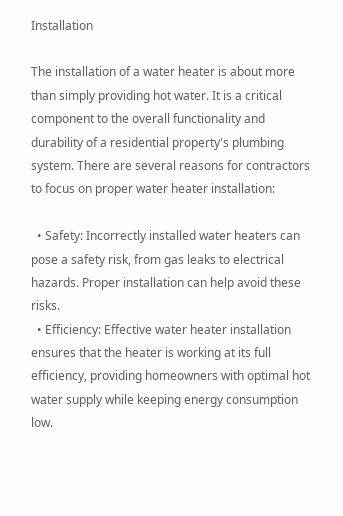Installation

The installation of a water heater is about more than simply providing hot water. It is a critical component to the overall functionality and durability of a residential property's plumbing system. There are several reasons for contractors to focus on proper water heater installation:

  • Safety: Incorrectly installed water heaters can pose a safety risk, from gas leaks to electrical hazards. Proper installation can help avoid these risks.
  • Efficiency: Effective water heater installation ensures that the heater is working at its full efficiency, providing homeowners with optimal hot water supply while keeping energy consumption low.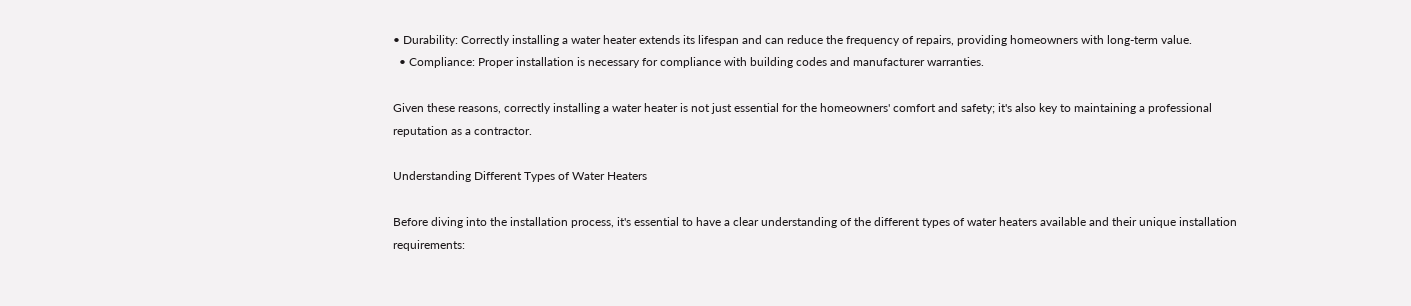• Durability: Correctly installing a water heater extends its lifespan and can reduce the frequency of repairs, providing homeowners with long-term value.
  • Compliance: Proper installation is necessary for compliance with building codes and manufacturer warranties.

Given these reasons, correctly installing a water heater is not just essential for the homeowners' comfort and safety; it's also key to maintaining a professional reputation as a contractor.

Understanding Different Types of Water Heaters

Before diving into the installation process, it's essential to have a clear understanding of the different types of water heaters available and their unique installation requirements: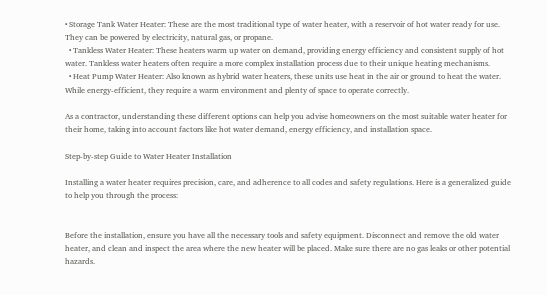• Storage Tank Water Heater: These are the most traditional type of water heater, with a reservoir of hot water ready for use. They can be powered by electricity, natural gas, or propane.
  • Tankless Water Heater: These heaters warm up water on demand, providing energy efficiency and consistent supply of hot water. Tankless water heaters often require a more complex installation process due to their unique heating mechanisms.
  • Heat Pump Water Heater: Also known as hybrid water heaters, these units use heat in the air or ground to heat the water. While energy-efficient, they require a warm environment and plenty of space to operate correctly.

As a contractor, understanding these different options can help you advise homeowners on the most suitable water heater for their home, taking into account factors like hot water demand, energy efficiency, and installation space.

Step-by-step Guide to Water Heater Installation

Installing a water heater requires precision, care, and adherence to all codes and safety regulations. Here is a generalized guide to help you through the process:


Before the installation, ensure you have all the necessary tools and safety equipment. Disconnect and remove the old water heater, and clean and inspect the area where the new heater will be placed. Make sure there are no gas leaks or other potential hazards.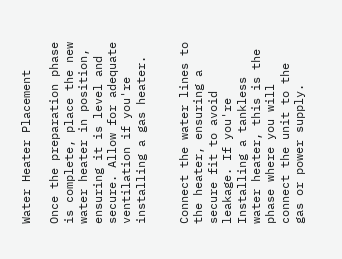Water Heater Placement

Once the preparation phase is complete, place the new water heater in position, ensuring it is level and secure. Allow for adequate ventilation if you're installing a gas heater.


Connect the water lines to the heater, ensuring a secure fit to avoid leakage. If you're Installing a tankless water heater, this is the phase where you will connect the unit to the gas or power supply.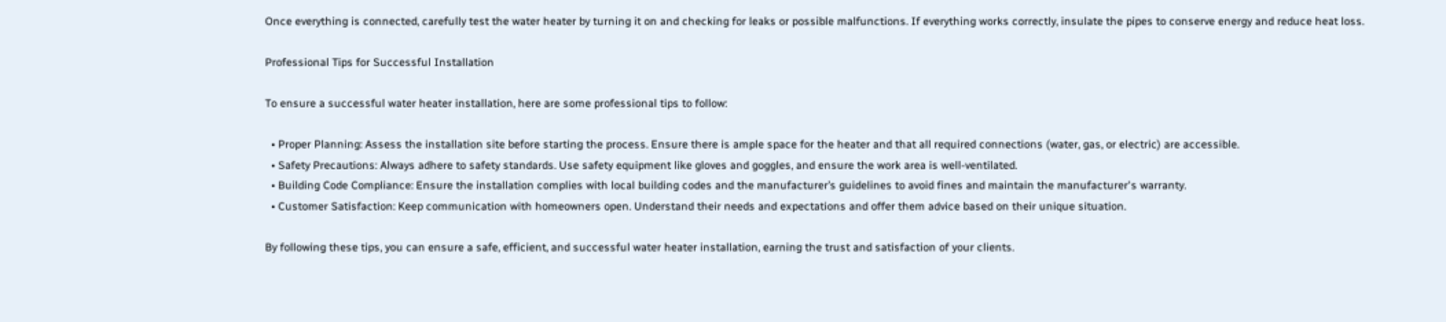Once everything is connected, carefully test the water heater by turning it on and checking for leaks or possible malfunctions. If everything works correctly, insulate the pipes to conserve energy and reduce heat loss.

Professional Tips for Successful Installation

To ensure a successful water heater installation, here are some professional tips to follow:

  • Proper Planning: Assess the installation site before starting the process. Ensure there is ample space for the heater and that all required connections (water, gas, or electric) are accessible.
  • Safety Precautions: Always adhere to safety standards. Use safety equipment like gloves and goggles, and ensure the work area is well-ventilated.
  • Building Code Compliance: Ensure the installation complies with local building codes and the manufacturer’s guidelines to avoid fines and maintain the manufacturer's warranty.
  • Customer Satisfaction: Keep communication with homeowners open. Understand their needs and expectations and offer them advice based on their unique situation.

By following these tips, you can ensure a safe, efficient, and successful water heater installation, earning the trust and satisfaction of your clients.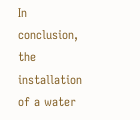In conclusion, the installation of a water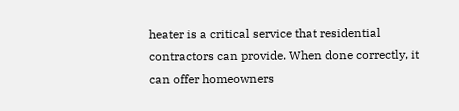heater is a critical service that residential contractors can provide. When done correctly, it can offer homeowners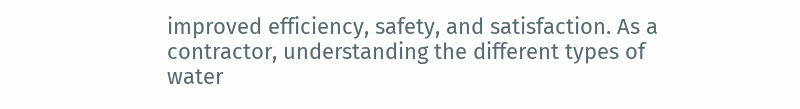improved efficiency, safety, and satisfaction. As a contractor, understanding the different types of water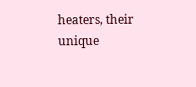heaters, their unique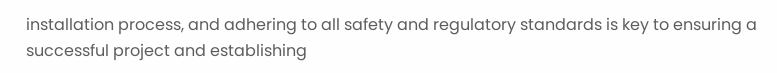installation process, and adhering to all safety and regulatory standards is key to ensuring a successful project and establishing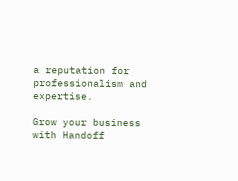a reputation for professionalism and expertise.

Grow your business with Handoff